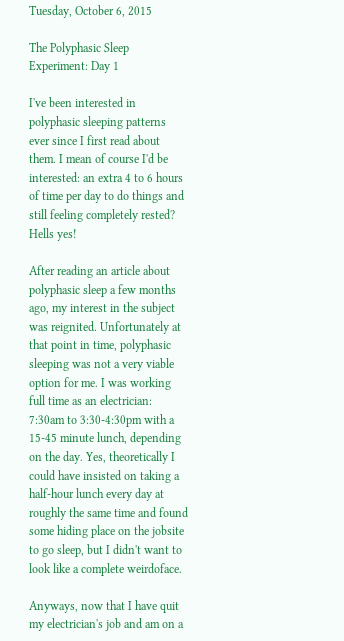Tuesday, October 6, 2015

The Polyphasic Sleep Experiment: Day 1

I've been interested in polyphasic sleeping patterns ever since I first read about them. I mean of course I'd be interested: an extra 4 to 6 hours of time per day to do things and still feeling completely rested? Hells yes!

After reading an article about polyphasic sleep a few months ago, my interest in the subject was reignited. Unfortunately at that point in time, polyphasic sleeping was not a very viable option for me. I was working full time as an electrician: 7:30am to 3:30-4:30pm with a 15-45 minute lunch, depending on the day. Yes, theoretically I could have insisted on taking a half-hour lunch every day at roughly the same time and found some hiding place on the jobsite to go sleep, but I didn't want to look like a complete weirdoface.

Anyways, now that I have quit my electrician's job and am on a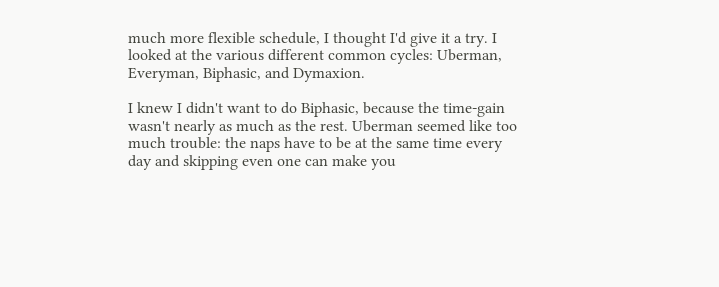much more flexible schedule, I thought I'd give it a try. I looked at the various different common cycles: Uberman, Everyman, Biphasic, and Dymaxion.

I knew I didn't want to do Biphasic, because the time-gain wasn't nearly as much as the rest. Uberman seemed like too much trouble: the naps have to be at the same time every day and skipping even one can make you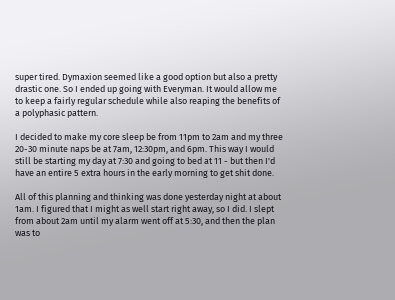super tired. Dymaxion seemed like a good option but also a pretty drastic one. So I ended up going with Everyman. It would allow me to keep a fairly regular schedule while also reaping the benefits of a polyphasic pattern.

I decided to make my core sleep be from 11pm to 2am and my three 20-30 minute naps be at 7am, 12:30pm, and 6pm. This way I would still be starting my day at 7:30 and going to bed at 11 - but then I'd have an entire 5 extra hours in the early morning to get shit done.

All of this planning and thinking was done yesterday night at about 1am. I figured that I might as well start right away, so I did. I slept from about 2am until my alarm went off at 5:30, and then the plan was to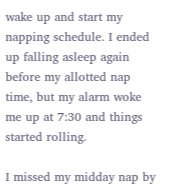wake up and start my napping schedule. I ended up falling asleep again before my allotted nap time, but my alarm woke me up at 7:30 and things started rolling.

I missed my midday nap by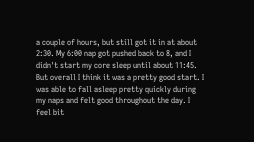a couple of hours, but still got it in at about 2:30. My 6:00 nap got pushed back to 8, and I didn't start my core sleep until about 11:45. But overall I think it was a pretty good start. I was able to fall asleep pretty quickly during my naps and felt good throughout the day. I feel bit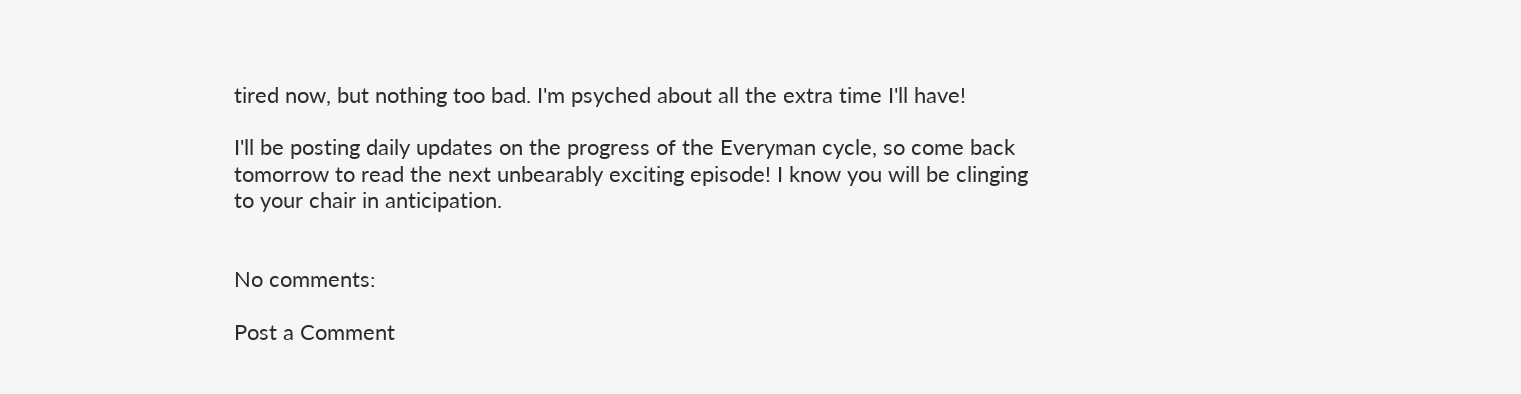tired now, but nothing too bad. I'm psyched about all the extra time I'll have!

I'll be posting daily updates on the progress of the Everyman cycle, so come back tomorrow to read the next unbearably exciting episode! I know you will be clinging to your chair in anticipation.


No comments:

Post a Comment